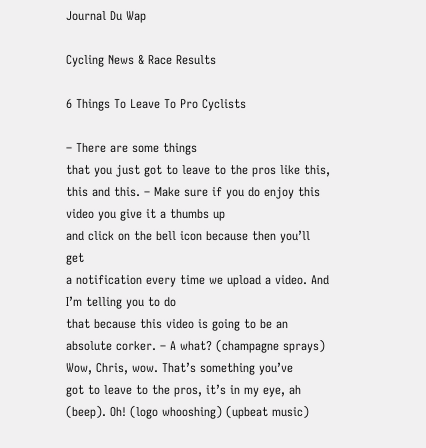Journal Du Wap

Cycling News & Race Results

6 Things To Leave To Pro Cyclists

– There are some things
that you just got to leave to the pros like this, this and this. – Make sure if you do enjoy this video you give it a thumbs up
and click on the bell icon because then you’ll get
a notification every time we upload a video. And I’m telling you to do
that because this video is going to be an absolute corker. – A what? (champagne sprays) Wow, Chris, wow. That’s something you’ve
got to leave to the pros, it’s in my eye, ah (beep). Oh! (logo whooshing) (upbeat music)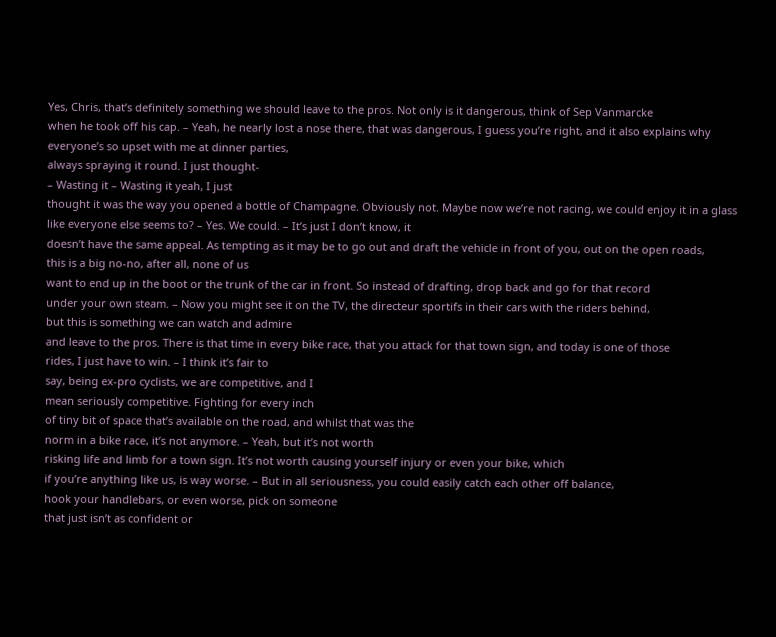Yes, Chris, that’s definitely something we should leave to the pros. Not only is it dangerous, think of Sep Vanmarcke
when he took off his cap. – Yeah, he nearly lost a nose there, that was dangerous, I guess you’re right, and it also explains why
everyone’s so upset with me at dinner parties,
always spraying it round. I just thought-
– Wasting it – Wasting it yeah, I just
thought it was the way you opened a bottle of Champagne. Obviously not. Maybe now we’re not racing, we could enjoy it in a glass
like everyone else seems to? – Yes. We could. – It’s just I don’t know, it
doesn’t have the same appeal. As tempting as it may be to go out and draft the vehicle in front of you, out on the open roads,
this is a big no-no, after all, none of us
want to end up in the boot or the trunk of the car in front. So instead of drafting, drop back and go for that record
under your own steam. – Now you might see it on the TV, the directeur sportifs in their cars with the riders behind,
but this is something we can watch and admire
and leave to the pros. There is that time in every bike race, that you attack for that town sign, and today is one of those
rides, I just have to win. – I think it’s fair to
say, being ex-pro cyclists, we are competitive, and I
mean seriously competitive. Fighting for every inch
of tiny bit of space that’s available on the road, and whilst that was the
norm in a bike race, it’s not anymore. – Yeah, but it’s not worth
risking life and limb for a town sign. It’s not worth causing yourself injury or even your bike, which
if you’re anything like us, is way worse. – But in all seriousness, you could easily catch each other off balance,
hook your handlebars, or even worse, pick on someone
that just isn’t as confident or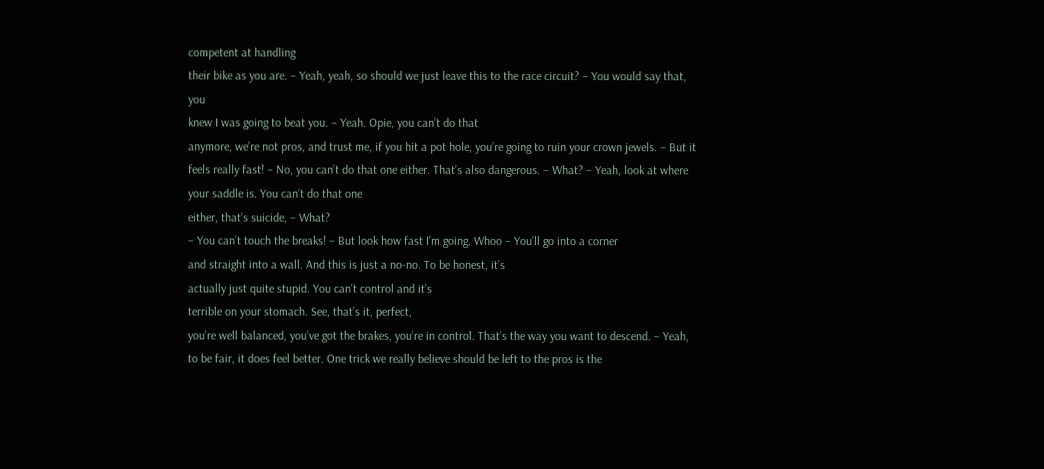competent at handling
their bike as you are. – Yeah, yeah, so should we just leave this to the race circuit? – You would say that, you
knew I was going to beat you. – Yeah. Opie, you can’t do that
anymore, we’re not pros, and trust me, if you hit a pot hole, you’re going to ruin your crown jewels. – But it feels really fast! – No, you can’t do that one either. That’s also dangerous. – What? – Yeah, look at where your saddle is. You can’t do that one
either, that’s suicide, – What?
– You can’t touch the breaks! – But look how fast I’m going. Whoo – You’ll go into a corner
and straight into a wall. And this is just a no-no. To be honest, it’s
actually just quite stupid. You can’t control and it’s
terrible on your stomach. See, that’s it, perfect,
you’re well balanced, you’ve got the brakes, you’re in control. That’s the way you want to descend. – Yeah, to be fair, it does feel better. One trick we really believe should be left to the pros is the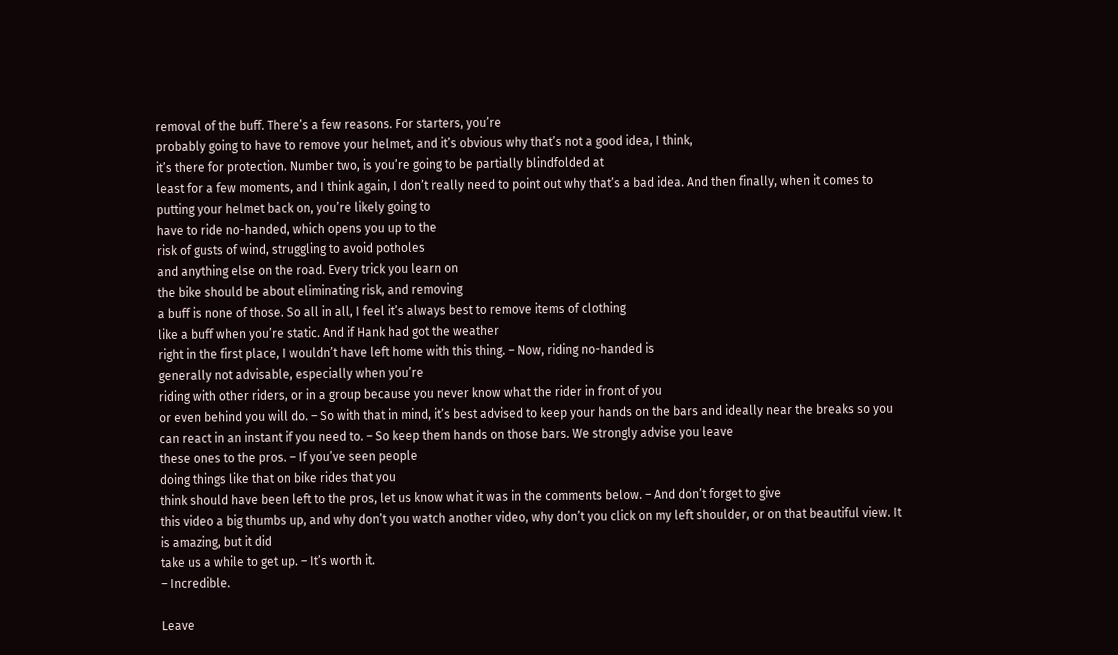removal of the buff. There’s a few reasons. For starters, you’re
probably going to have to remove your helmet, and it’s obvious why that’s not a good idea, I think,
it’s there for protection. Number two, is you’re going to be partially blindfolded at
least for a few moments, and I think again, I don’t really need to point out why that’s a bad idea. And then finally, when it comes to putting your helmet back on, you’re likely going to
have to ride no-handed, which opens you up to the
risk of gusts of wind, struggling to avoid potholes
and anything else on the road. Every trick you learn on
the bike should be about eliminating risk, and removing
a buff is none of those. So all in all, I feel it’s always best to remove items of clothing
like a buff when you’re static. And if Hank had got the weather
right in the first place, I wouldn’t have left home with this thing. – Now, riding no-handed is
generally not advisable, especially when you’re
riding with other riders, or in a group because you never know what the rider in front of you
or even behind you will do. – So with that in mind, it’s best advised to keep your hands on the bars and ideally near the breaks so you can react in an instant if you need to. – So keep them hands on those bars. We strongly advise you leave
these ones to the pros. – If you’ve seen people
doing things like that on bike rides that you
think should have been left to the pros, let us know what it was in the comments below. – And don’t forget to give
this video a big thumbs up, and why don’t you watch another video, why don’t you click on my left shoulder, or on that beautiful view. It is amazing, but it did
take us a while to get up. – It’s worth it.
– Incredible.

Leave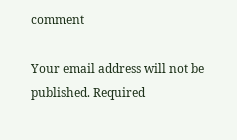comment

Your email address will not be published. Required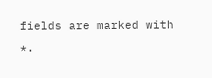fields are marked with *.